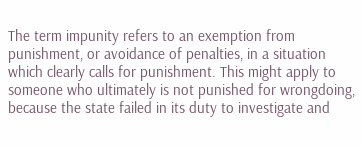The term impunity refers to an exemption from punishment, or avoidance of penalties, in a situation which clearly calls for punishment. This might apply to someone who ultimately is not punished for wrongdoing, because the state failed in its duty to investigate and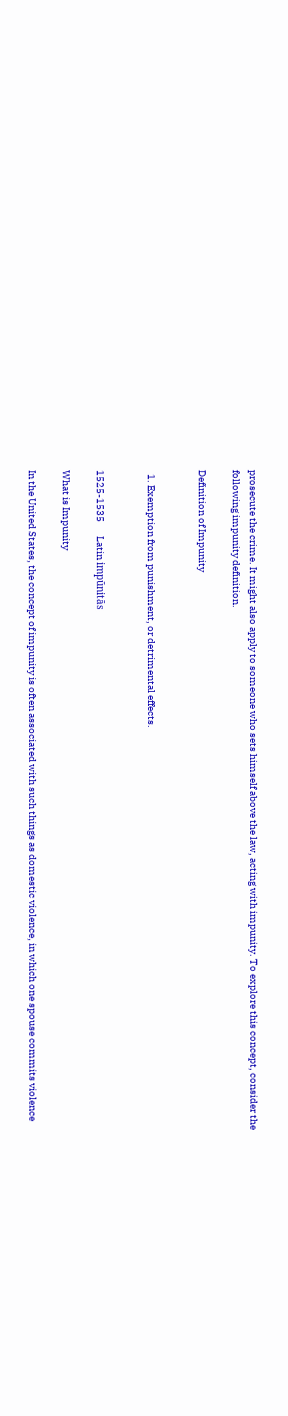prosecute the crime. It might also apply to someone who sets himself above the law, acting with impunity. To explore this concept, consider the following impunity definition.

Definition of Impunity


  1. Exemption from punishment, or detrimental effects.


1525-1535       Latin impūnitās

What is Impunity

In the United States, the concept of impunity is often associated with such things as domestic violence, in which one spouse commits violence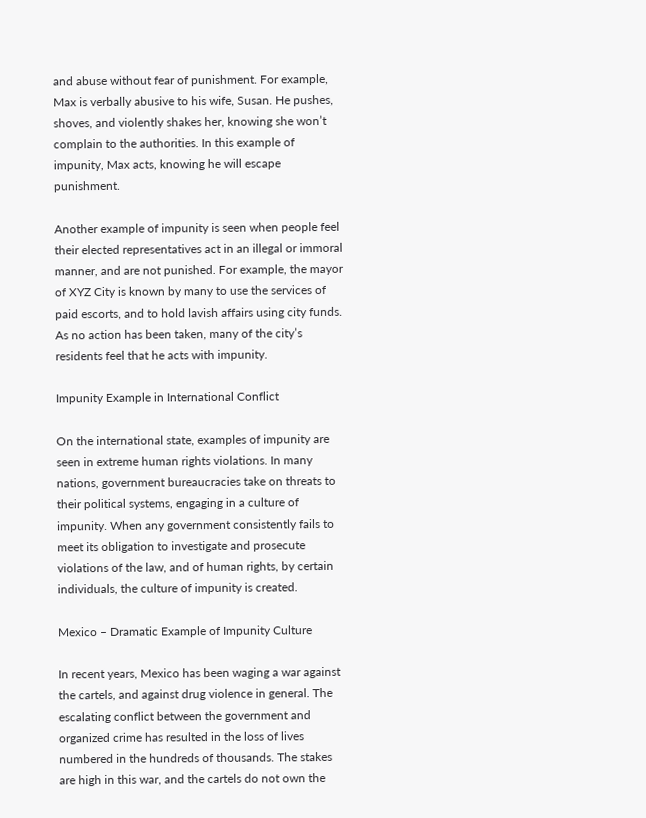and abuse without fear of punishment. For example, Max is verbally abusive to his wife, Susan. He pushes, shoves, and violently shakes her, knowing she won’t complain to the authorities. In this example of impunity, Max acts, knowing he will escape punishment.

Another example of impunity is seen when people feel their elected representatives act in an illegal or immoral manner, and are not punished. For example, the mayor of XYZ City is known by many to use the services of paid escorts, and to hold lavish affairs using city funds. As no action has been taken, many of the city’s residents feel that he acts with impunity.

Impunity Example in International Conflict

On the international state, examples of impunity are seen in extreme human rights violations. In many nations, government bureaucracies take on threats to their political systems, engaging in a culture of impunity. When any government consistently fails to meet its obligation to investigate and prosecute violations of the law, and of human rights, by certain individuals, the culture of impunity is created.

Mexico – Dramatic Example of Impunity Culture

In recent years, Mexico has been waging a war against the cartels, and against drug violence in general. The escalating conflict between the government and organized crime has resulted in the loss of lives numbered in the hundreds of thousands. The stakes are high in this war, and the cartels do not own the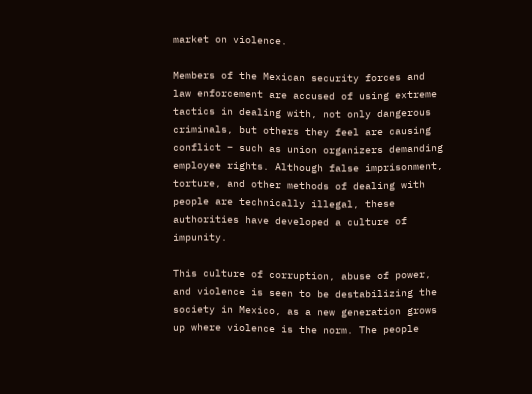market on violence.

Members of the Mexican security forces and law enforcement are accused of using extreme tactics in dealing with, not only dangerous criminals, but others they feel are causing conflict – such as union organizers demanding employee rights. Although false imprisonment, torture, and other methods of dealing with people are technically illegal, these authorities have developed a culture of impunity.

This culture of corruption, abuse of power, and violence is seen to be destabilizing the society in Mexico, as a new generation grows up where violence is the norm. The people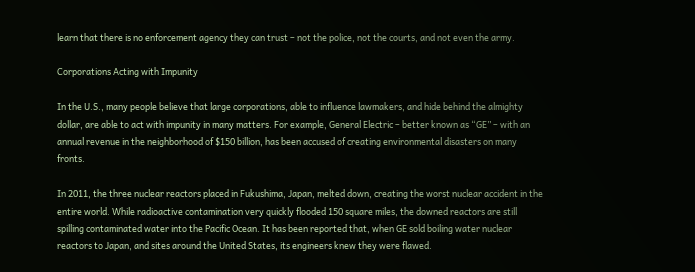learn that there is no enforcement agency they can trust – not the police, not the courts, and not even the army.

Corporations Acting with Impunity

In the U.S., many people believe that large corporations, able to influence lawmakers, and hide behind the almighty dollar, are able to act with impunity in many matters. For example, General Electric – better known as “GE” – with an annual revenue in the neighborhood of $150 billion, has been accused of creating environmental disasters on many fronts.

In 2011, the three nuclear reactors placed in Fukushima, Japan, melted down, creating the worst nuclear accident in the entire world. While radioactive contamination very quickly flooded 150 square miles, the downed reactors are still spilling contaminated water into the Pacific Ocean. It has been reported that, when GE sold boiling water nuclear reactors to Japan, and sites around the United States, its engineers knew they were flawed.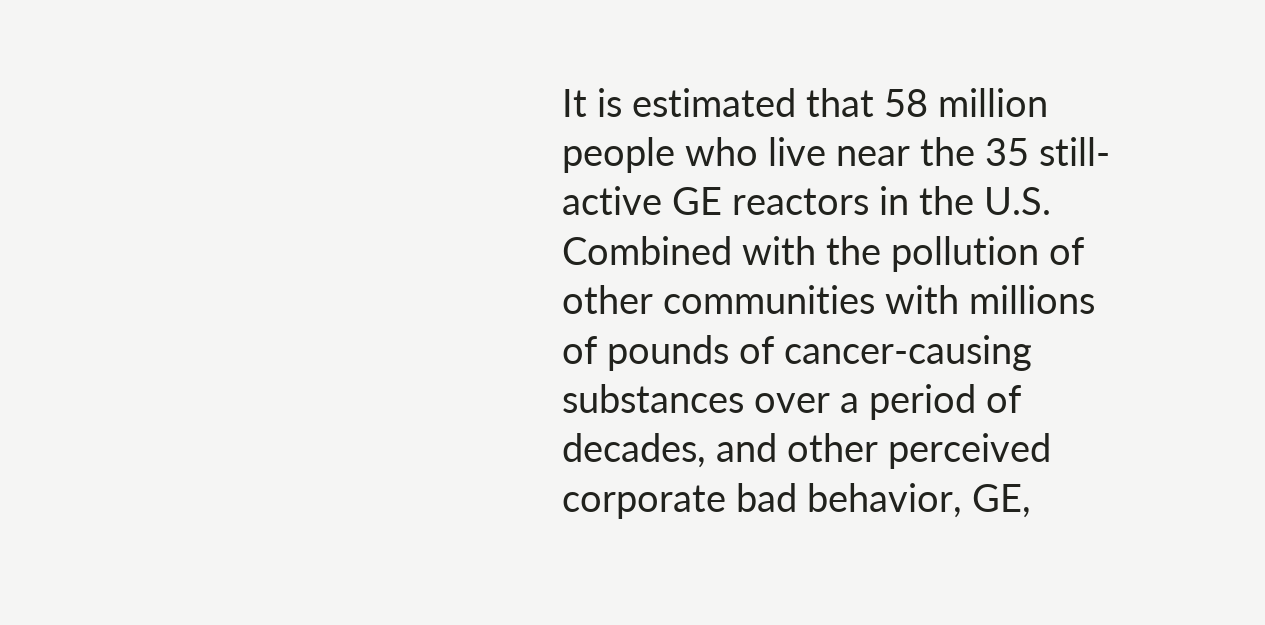It is estimated that 58 million people who live near the 35 still-active GE reactors in the U.S. Combined with the pollution of other communities with millions of pounds of cancer-causing substances over a period of decades, and other perceived corporate bad behavior, GE,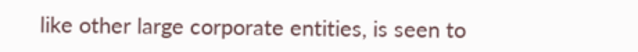like other large corporate entities, is seen to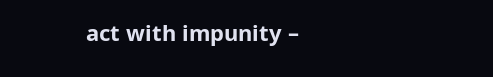act with impunity –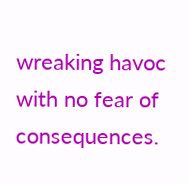wreaking havoc with no fear of consequences.